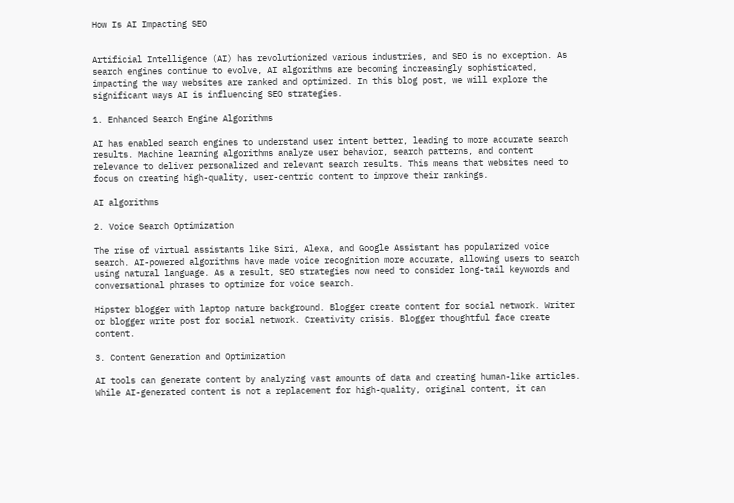How Is AI Impacting SEO


Artificial Intelligence (AI) has revolutionized various industries, and SEO is no exception. As search engines continue to evolve, AI algorithms are becoming increasingly sophisticated, impacting the way websites are ranked and optimized. In this blog post, we will explore the significant ways AI is influencing SEO strategies.

1. Enhanced Search Engine Algorithms

AI has enabled search engines to understand user intent better, leading to more accurate search results. Machine learning algorithms analyze user behavior, search patterns, and content relevance to deliver personalized and relevant search results. This means that websites need to focus on creating high-quality, user-centric content to improve their rankings.

AI algorithms

2. Voice Search Optimization

The rise of virtual assistants like Siri, Alexa, and Google Assistant has popularized voice search. AI-powered algorithms have made voice recognition more accurate, allowing users to search using natural language. As a result, SEO strategies now need to consider long-tail keywords and conversational phrases to optimize for voice search.

Hipster blogger with laptop nature background. Blogger create content for social network. Writer or blogger write post for social network. Creativity crisis. Blogger thoughtful face create content.

3. Content Generation and Optimization

AI tools can generate content by analyzing vast amounts of data and creating human-like articles. While AI-generated content is not a replacement for high-quality, original content, it can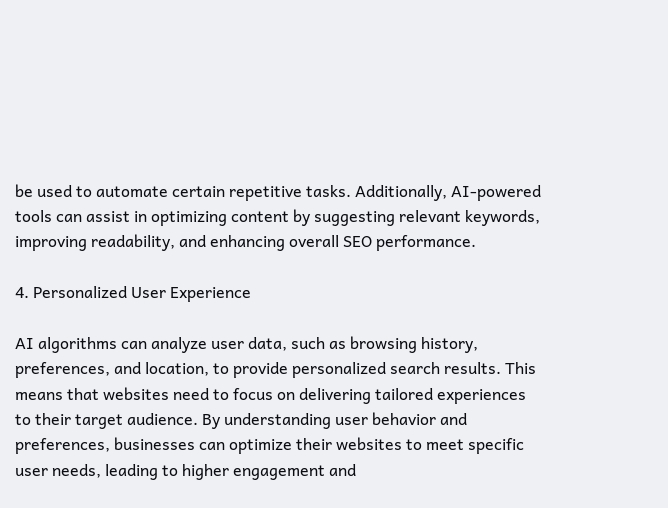be used to automate certain repetitive tasks. Additionally, AI-powered tools can assist in optimizing content by suggesting relevant keywords, improving readability, and enhancing overall SEO performance.

4. Personalized User Experience

AI algorithms can analyze user data, such as browsing history, preferences, and location, to provide personalized search results. This means that websites need to focus on delivering tailored experiences to their target audience. By understanding user behavior and preferences, businesses can optimize their websites to meet specific user needs, leading to higher engagement and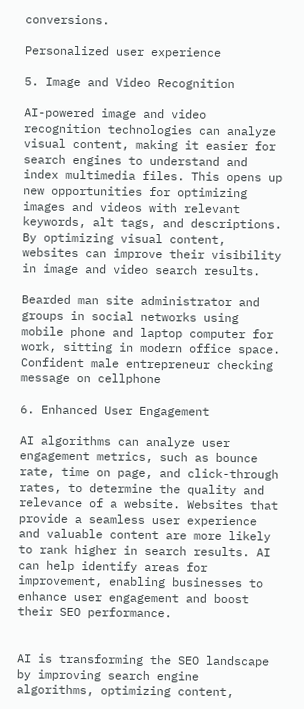conversions.

Personalized user experience

5. Image and Video Recognition

AI-powered image and video recognition technologies can analyze visual content, making it easier for search engines to understand and index multimedia files. This opens up new opportunities for optimizing images and videos with relevant keywords, alt tags, and descriptions. By optimizing visual content, websites can improve their visibility in image and video search results.

Bearded man site administrator and groups in social networks using mobile phone and laptop computer for work, sitting in modern office space. Confident male entrepreneur checking message on cellphone

6. Enhanced User Engagement

AI algorithms can analyze user engagement metrics, such as bounce rate, time on page, and click-through rates, to determine the quality and relevance of a website. Websites that provide a seamless user experience and valuable content are more likely to rank higher in search results. AI can help identify areas for improvement, enabling businesses to enhance user engagement and boost their SEO performance.


AI is transforming the SEO landscape by improving search engine algorithms, optimizing content,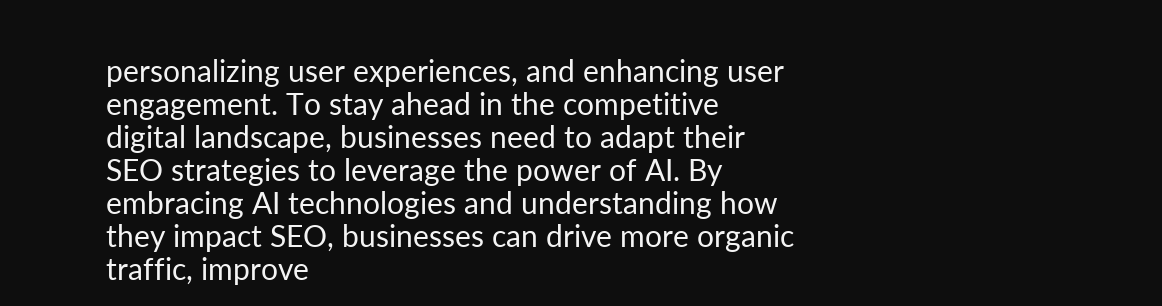personalizing user experiences, and enhancing user engagement. To stay ahead in the competitive digital landscape, businesses need to adapt their SEO strategies to leverage the power of AI. By embracing AI technologies and understanding how they impact SEO, businesses can drive more organic traffic, improve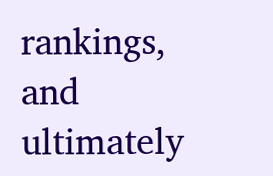rankings, and ultimately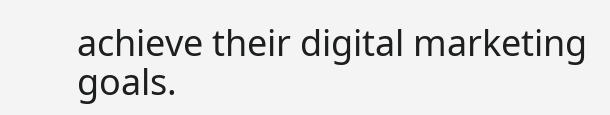achieve their digital marketing goals.